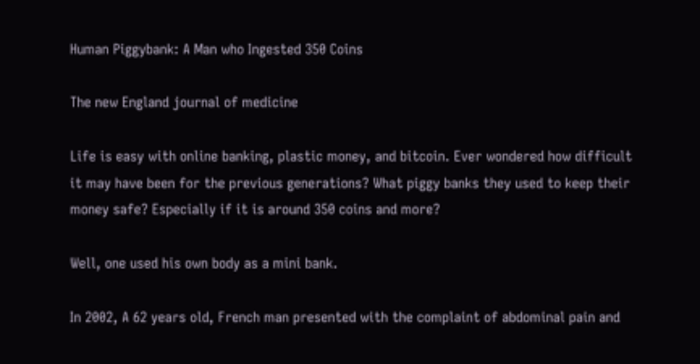Human Piggybank: A Man who Ingested 350 Coins

The new England journal of medicine

Life is easy with online banking, plastic money, and bitcoin. Ever wondered how difficult it may have been for the previous generations? What piggy banks they used to keep their money safe? Especially if it is around 350 coins and more?

Well, one used his own body as a mini bank.

In 2002, A 62 years old, French man presented with the complaint of abdominal pain and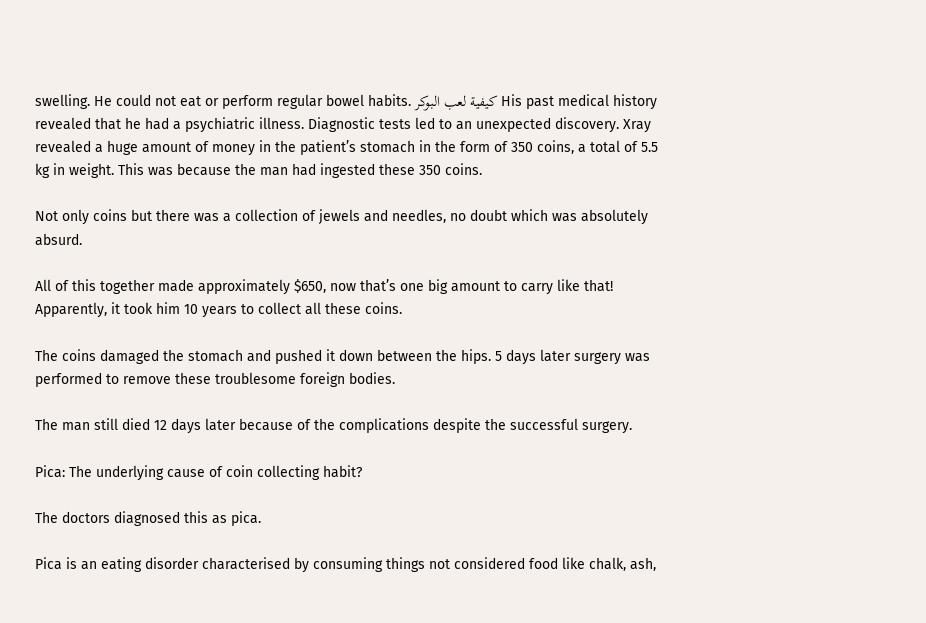swelling. He could not eat or perform regular bowel habits. كيفية لعب البوكر His past medical history revealed that he had a psychiatric illness. Diagnostic tests led to an unexpected discovery. Xray revealed a huge amount of money in the patient’s stomach in the form of 350 coins, a total of 5.5 kg in weight. This was because the man had ingested these 350 coins.

Not only coins but there was a collection of jewels and needles, no doubt which was absolutely absurd.

All of this together made approximately $650, now that’s one big amount to carry like that! Apparently, it took him 10 years to collect all these coins.

The coins damaged the stomach and pushed it down between the hips. 5 days later surgery was performed to remove these troublesome foreign bodies.

The man still died 12 days later because of the complications despite the successful surgery.

Pica: The underlying cause of coin collecting habit?

The doctors diagnosed this as pica.

Pica is an eating disorder characterised by consuming things not considered food like chalk, ash,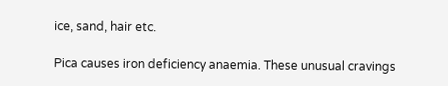ice, sand, hair etc.

Pica causes iron deficiency anaemia. These unusual cravings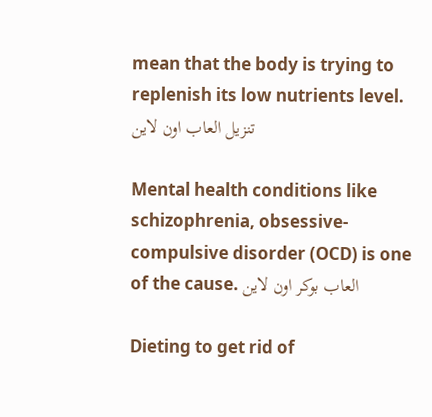mean that the body is trying to replenish its low nutrients level. تنزيل العاب اون لاين

Mental health conditions like schizophrenia, obsessive-compulsive disorder (OCD) is one of the cause. العاب بوكر اون لاين

Dieting to get rid of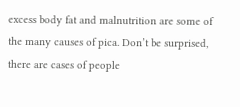excess body fat and malnutrition are some of the many causes of pica. Don’t be surprised, there are cases of people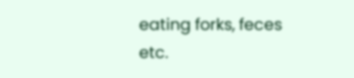eating forks, feces etc.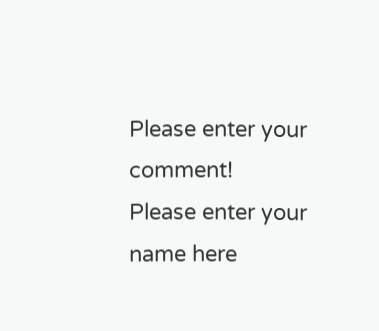Please enter your comment!
Please enter your name here